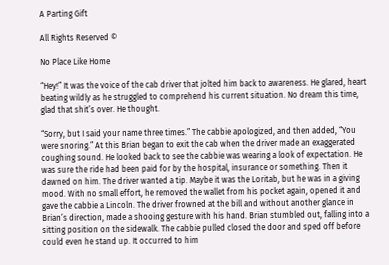A Parting Gift

All Rights Reserved ©

No Place Like Home

“Hey!” It was the voice of the cab driver that jolted him back to awareness. He glared, heart beating wildly as he struggled to comprehend his current situation. No dream this time, glad that shit’s over. He thought.

“Sorry, but I said your name three times.” The cabbie apologized, and then added, “You were snoring.” At this Brian began to exit the cab when the driver made an exaggerated coughing sound. He looked back to see the cabbie was wearing a look of expectation. He was sure the ride had been paid for by the hospital, insurance or something. Then it dawned on him. The driver wanted a tip. Maybe it was the Loritab, but he was in a giving mood. With no small effort, he removed the wallet from his pocket again, opened it and gave the cabbie a Lincoln. The driver frowned at the bill and without another glance in Brian’s direction, made a shooing gesture with his hand. Brian stumbled out, falling into a sitting position on the sidewalk. The cabbie pulled closed the door and sped off before could even he stand up. It occurred to him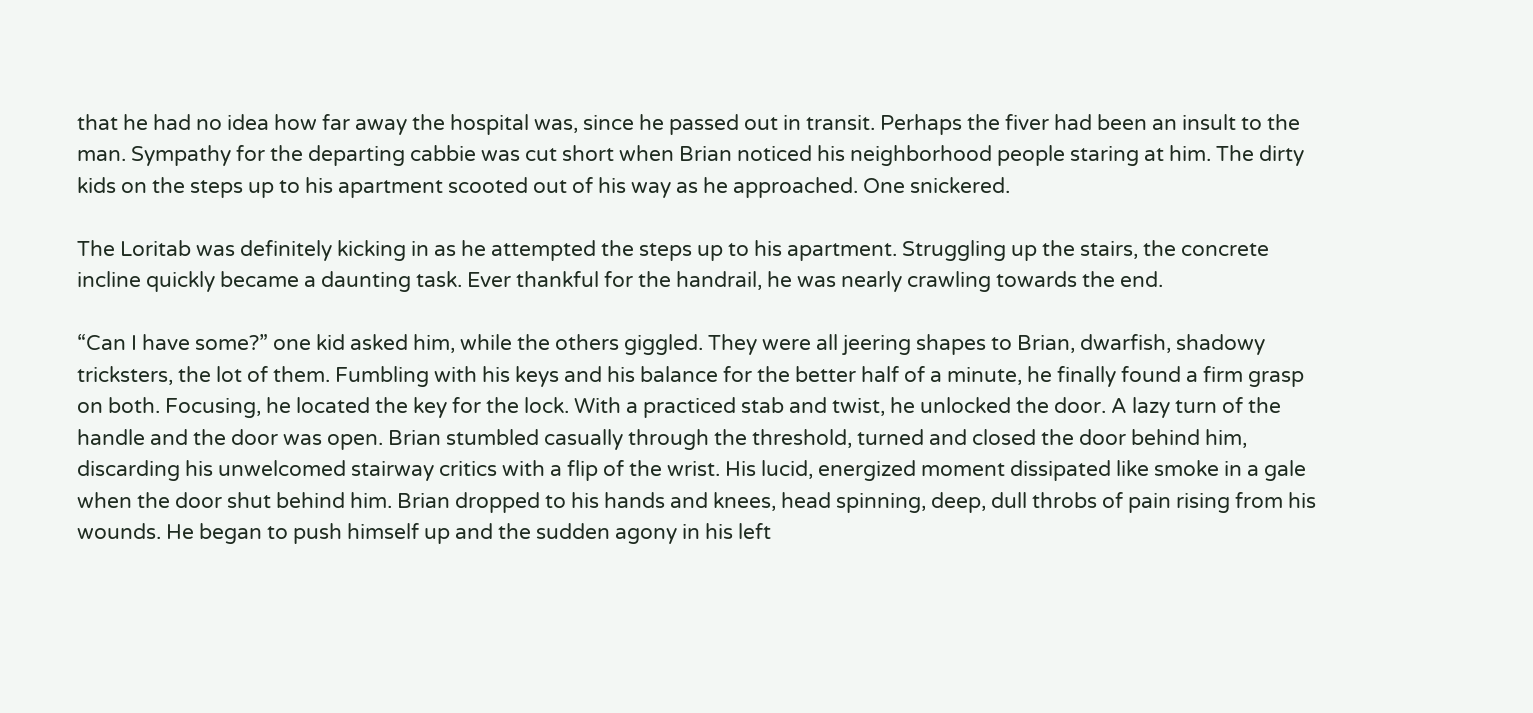that he had no idea how far away the hospital was, since he passed out in transit. Perhaps the fiver had been an insult to the man. Sympathy for the departing cabbie was cut short when Brian noticed his neighborhood people staring at him. The dirty kids on the steps up to his apartment scooted out of his way as he approached. One snickered.

The Loritab was definitely kicking in as he attempted the steps up to his apartment. Struggling up the stairs, the concrete incline quickly became a daunting task. Ever thankful for the handrail, he was nearly crawling towards the end.

“Can I have some?” one kid asked him, while the others giggled. They were all jeering shapes to Brian, dwarfish, shadowy tricksters, the lot of them. Fumbling with his keys and his balance for the better half of a minute, he finally found a firm grasp on both. Focusing, he located the key for the lock. With a practiced stab and twist, he unlocked the door. A lazy turn of the handle and the door was open. Brian stumbled casually through the threshold, turned and closed the door behind him, discarding his unwelcomed stairway critics with a flip of the wrist. His lucid, energized moment dissipated like smoke in a gale when the door shut behind him. Brian dropped to his hands and knees, head spinning, deep, dull throbs of pain rising from his wounds. He began to push himself up and the sudden agony in his left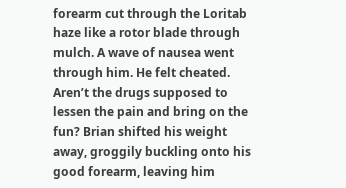forearm cut through the Loritab haze like a rotor blade through mulch. A wave of nausea went through him. He felt cheated. Aren’t the drugs supposed to lessen the pain and bring on the fun? Brian shifted his weight away, groggily buckling onto his good forearm, leaving him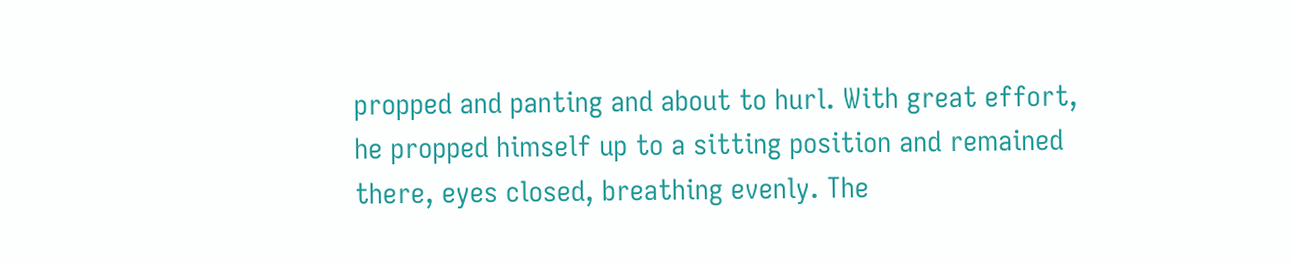propped and panting and about to hurl. With great effort, he propped himself up to a sitting position and remained there, eyes closed, breathing evenly. The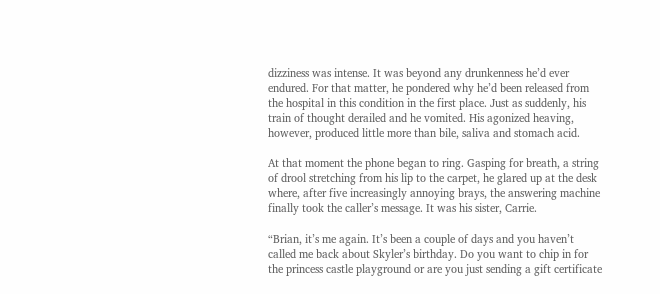dizziness was intense. It was beyond any drunkenness he’d ever endured. For that matter, he pondered why he’d been released from the hospital in this condition in the first place. Just as suddenly, his train of thought derailed and he vomited. His agonized heaving, however, produced little more than bile, saliva and stomach acid.

At that moment the phone began to ring. Gasping for breath, a string of drool stretching from his lip to the carpet, he glared up at the desk where, after five increasingly annoying brays, the answering machine finally took the caller’s message. It was his sister, Carrie.

“Brian, it’s me again. It’s been a couple of days and you haven’t called me back about Skyler’s birthday. Do you want to chip in for the princess castle playground or are you just sending a gift certificate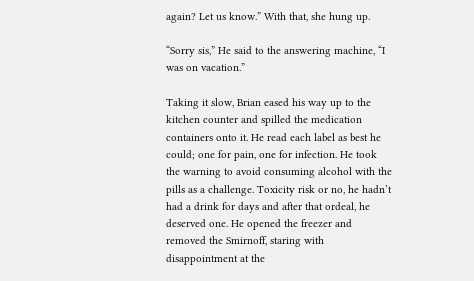again? Let us know.” With that, she hung up.

“Sorry sis,” He said to the answering machine, “I was on vacation.”

Taking it slow, Brian eased his way up to the kitchen counter and spilled the medication containers onto it. He read each label as best he could; one for pain, one for infection. He took the warning to avoid consuming alcohol with the pills as a challenge. Toxicity risk or no, he hadn’t had a drink for days and after that ordeal, he deserved one. He opened the freezer and removed the Smirnoff, staring with disappointment at the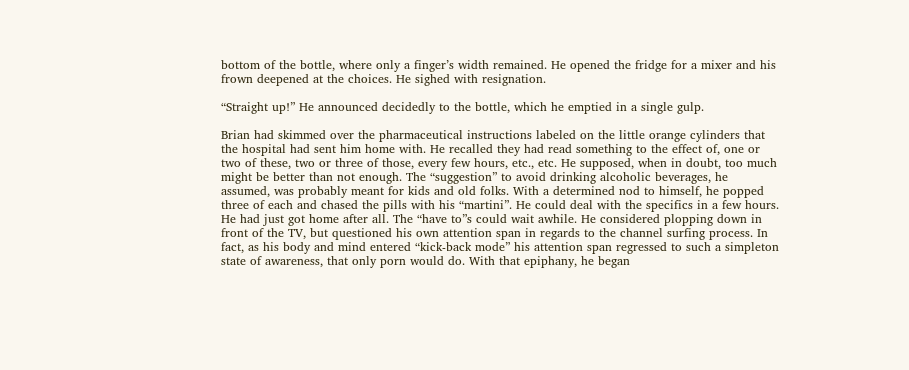bottom of the bottle, where only a finger’s width remained. He opened the fridge for a mixer and his frown deepened at the choices. He sighed with resignation.

“Straight up!” He announced decidedly to the bottle, which he emptied in a single gulp.

Brian had skimmed over the pharmaceutical instructions labeled on the little orange cylinders that the hospital had sent him home with. He recalled they had read something to the effect of, one or two of these, two or three of those, every few hours, etc., etc. He supposed, when in doubt, too much might be better than not enough. The “suggestion” to avoid drinking alcoholic beverages, he assumed, was probably meant for kids and old folks. With a determined nod to himself, he popped three of each and chased the pills with his “martini”. He could deal with the specifics in a few hours. He had just got home after all. The “have to”s could wait awhile. He considered plopping down in front of the TV, but questioned his own attention span in regards to the channel surfing process. In fact, as his body and mind entered “kick-back mode” his attention span regressed to such a simpleton state of awareness, that only porn would do. With that epiphany, he began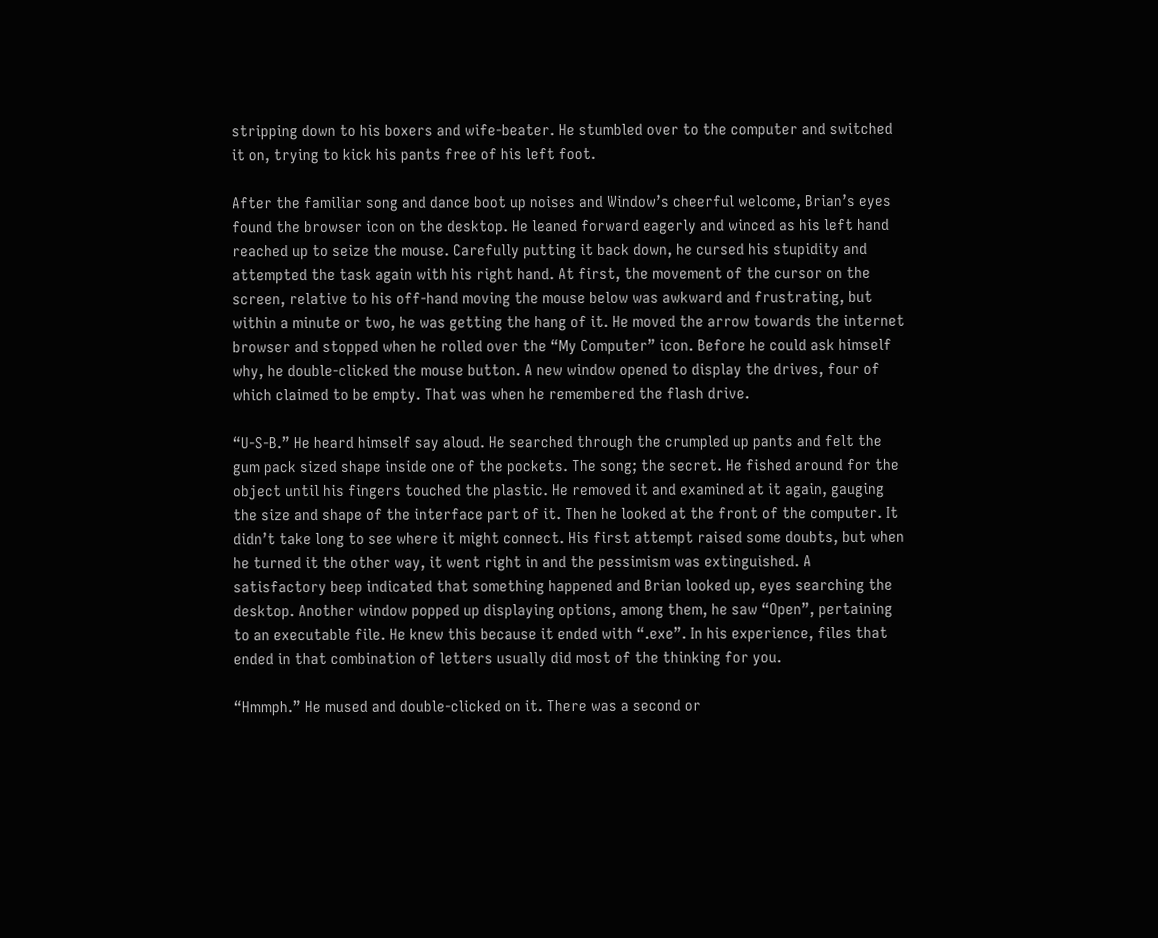stripping down to his boxers and wife-beater. He stumbled over to the computer and switched it on, trying to kick his pants free of his left foot.

After the familiar song and dance boot up noises and Window’s cheerful welcome, Brian’s eyes found the browser icon on the desktop. He leaned forward eagerly and winced as his left hand reached up to seize the mouse. Carefully putting it back down, he cursed his stupidity and attempted the task again with his right hand. At first, the movement of the cursor on the screen, relative to his off-hand moving the mouse below was awkward and frustrating, but within a minute or two, he was getting the hang of it. He moved the arrow towards the internet browser and stopped when he rolled over the “My Computer” icon. Before he could ask himself why, he double-clicked the mouse button. A new window opened to display the drives, four of which claimed to be empty. That was when he remembered the flash drive.

“U-S-B.” He heard himself say aloud. He searched through the crumpled up pants and felt the gum pack sized shape inside one of the pockets. The song; the secret. He fished around for the object until his fingers touched the plastic. He removed it and examined at it again, gauging the size and shape of the interface part of it. Then he looked at the front of the computer. It didn’t take long to see where it might connect. His first attempt raised some doubts, but when he turned it the other way, it went right in and the pessimism was extinguished. A satisfactory beep indicated that something happened and Brian looked up, eyes searching the desktop. Another window popped up displaying options, among them, he saw “Open”, pertaining to an executable file. He knew this because it ended with “.exe”. In his experience, files that ended in that combination of letters usually did most of the thinking for you.

“Hmmph.” He mused and double-clicked on it. There was a second or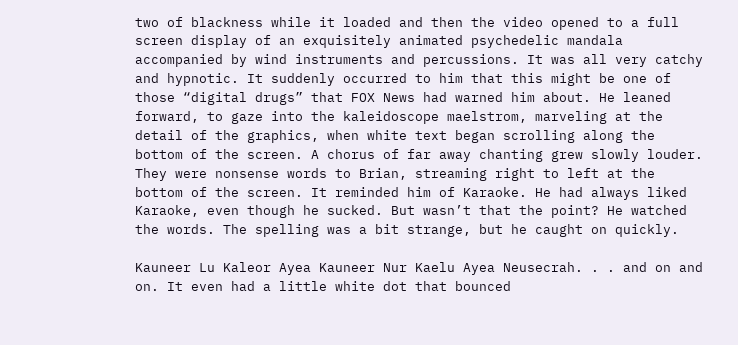two of blackness while it loaded and then the video opened to a full screen display of an exquisitely animated psychedelic mandala accompanied by wind instruments and percussions. It was all very catchy and hypnotic. It suddenly occurred to him that this might be one of those “digital drugs” that FOX News had warned him about. He leaned forward, to gaze into the kaleidoscope maelstrom, marveling at the detail of the graphics, when white text began scrolling along the bottom of the screen. A chorus of far away chanting grew slowly louder. They were nonsense words to Brian, streaming right to left at the bottom of the screen. It reminded him of Karaoke. He had always liked Karaoke, even though he sucked. But wasn’t that the point? He watched the words. The spelling was a bit strange, but he caught on quickly.

Kauneer Lu Kaleor Ayea Kauneer Nur Kaelu Ayea Neusecrah. . . and on and on. It even had a little white dot that bounced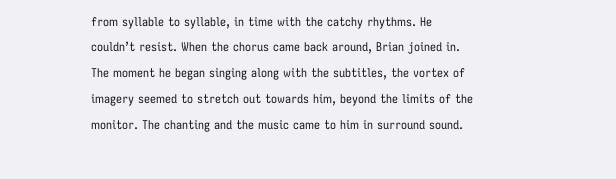from syllable to syllable, in time with the catchy rhythms. He couldn’t resist. When the chorus came back around, Brian joined in. The moment he began singing along with the subtitles, the vortex of imagery seemed to stretch out towards him, beyond the limits of the monitor. The chanting and the music came to him in surround sound.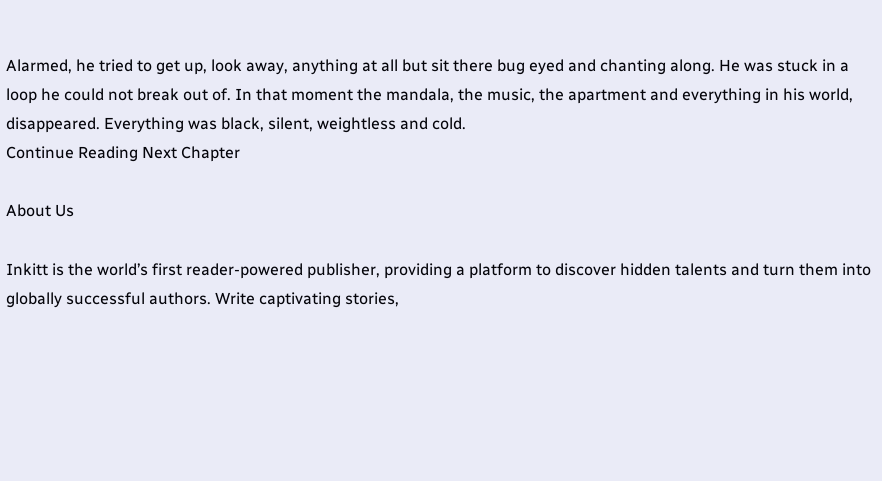Alarmed, he tried to get up, look away, anything at all but sit there bug eyed and chanting along. He was stuck in a loop he could not break out of. In that moment the mandala, the music, the apartment and everything in his world, disappeared. Everything was black, silent, weightless and cold.
Continue Reading Next Chapter

About Us

Inkitt is the world’s first reader-powered publisher, providing a platform to discover hidden talents and turn them into globally successful authors. Write captivating stories,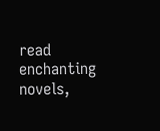read enchanting novels,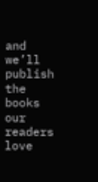and we’ll publish the books our readers love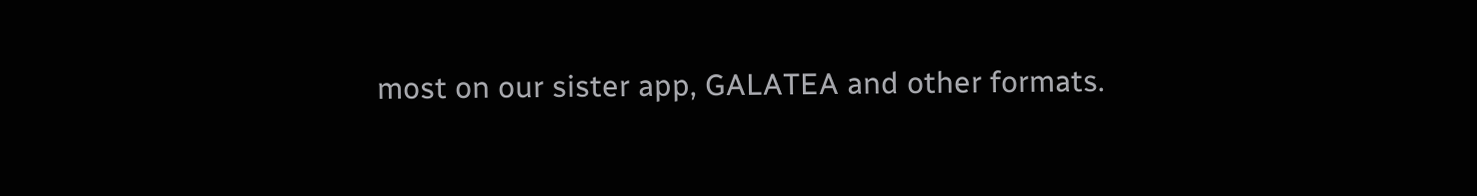most on our sister app, GALATEA and other formats.